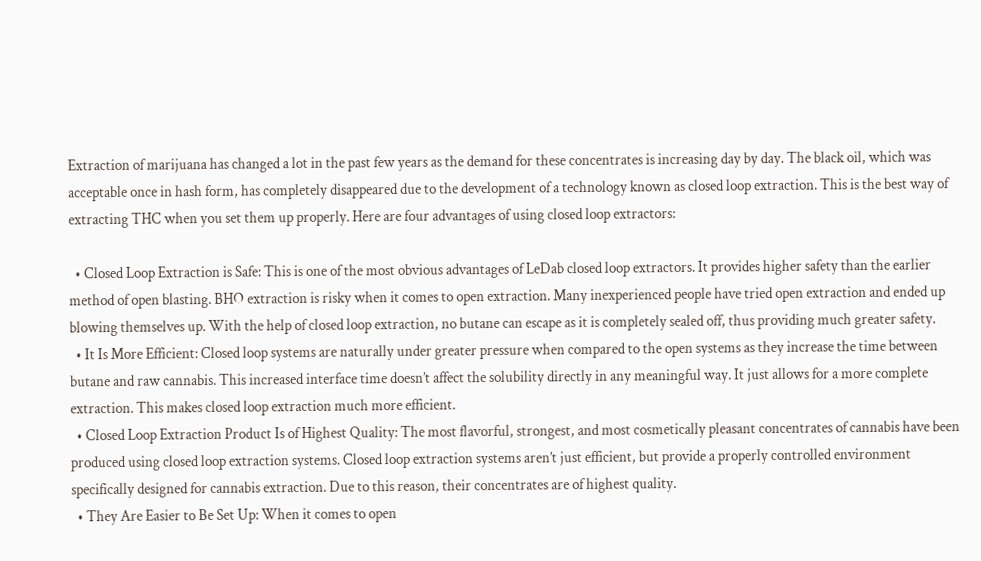Extraction of marijuana has changed a lot in the past few years as the demand for these concentrates is increasing day by day. The black oil, which was acceptable once in hash form, has completely disappeared due to the development of a technology known as closed loop extraction. This is the best way of extracting THC when you set them up properly. Here are four advantages of using closed loop extractors:

  • Closed Loop Extraction is Safe: This is one of the most obvious advantages of LeDab closed loop extractors. It provides higher safety than the earlier method of open blasting. BHO extraction is risky when it comes to open extraction. Many inexperienced people have tried open extraction and ended up blowing themselves up. With the help of closed loop extraction, no butane can escape as it is completely sealed off, thus providing much greater safety.
  • It Is More Efficient: Closed loop systems are naturally under greater pressure when compared to the open systems as they increase the time between butane and raw cannabis. This increased interface time doesn’t affect the solubility directly in any meaningful way. It just allows for a more complete extraction. This makes closed loop extraction much more efficient.
  • Closed Loop Extraction Product Is of Highest Quality: The most flavorful, strongest, and most cosmetically pleasant concentrates of cannabis have been produced using closed loop extraction systems. Closed loop extraction systems aren’t just efficient, but provide a properly controlled environment specifically designed for cannabis extraction. Due to this reason, their concentrates are of highest quality.
  • They Are Easier to Be Set Up: When it comes to open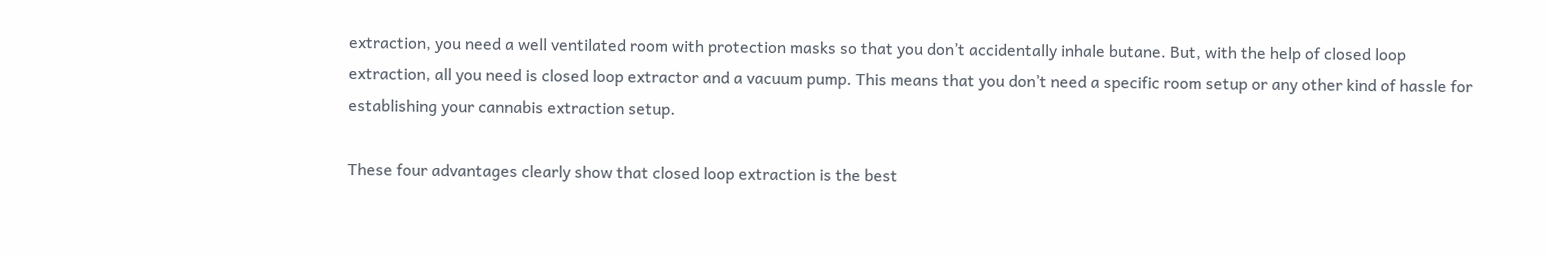extraction, you need a well ventilated room with protection masks so that you don’t accidentally inhale butane. But, with the help of closed loop extraction, all you need is closed loop extractor and a vacuum pump. This means that you don’t need a specific room setup or any other kind of hassle for establishing your cannabis extraction setup.

These four advantages clearly show that closed loop extraction is the best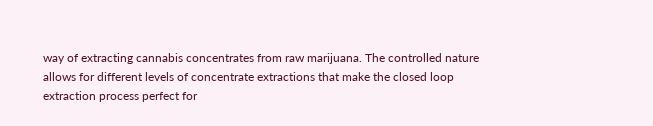way of extracting cannabis concentrates from raw marijuana. The controlled nature allows for different levels of concentrate extractions that make the closed loop extraction process perfect for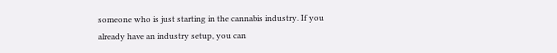someone who is just starting in the cannabis industry. If you already have an industry setup, you can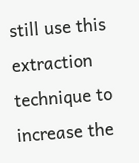still use this extraction technique to increase the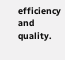efficiency and quality.